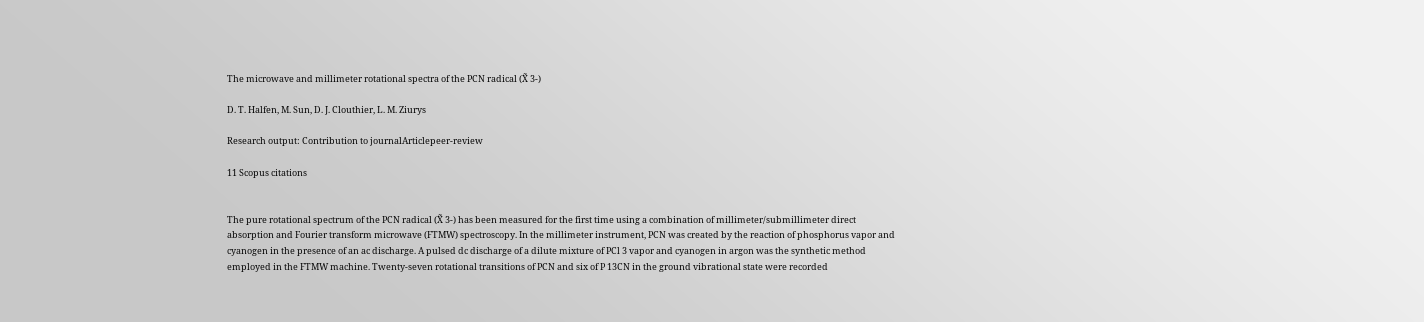The microwave and millimeter rotational spectra of the PCN radical (X̃ 3-)

D. T. Halfen, M. Sun, D. J. Clouthier, L. M. Ziurys

Research output: Contribution to journalArticlepeer-review

11 Scopus citations


The pure rotational spectrum of the PCN radical (X̃ 3-) has been measured for the first time using a combination of millimeter/submillimeter direct absorption and Fourier transform microwave (FTMW) spectroscopy. In the millimeter instrument, PCN was created by the reaction of phosphorus vapor and cyanogen in the presence of an ac discharge. A pulsed dc discharge of a dilute mixture of PCl 3 vapor and cyanogen in argon was the synthetic method employed in the FTMW machine. Twenty-seven rotational transitions of PCN and six of P 13CN in the ground vibrational state were recorded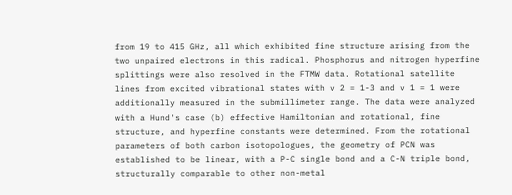from 19 to 415 GHz, all which exhibited fine structure arising from the two unpaired electrons in this radical. Phosphorus and nitrogen hyperfine splittings were also resolved in the FTMW data. Rotational satellite lines from excited vibrational states with v 2 = 1-3 and v 1 = 1 were additionally measured in the submillimeter range. The data were analyzed with a Hund's case (b) effective Hamiltonian and rotational, fine structure, and hyperfine constants were determined. From the rotational parameters of both carbon isotopologues, the geometry of PCN was established to be linear, with a P-C single bond and a C-N triple bond, structurally comparable to other non-metal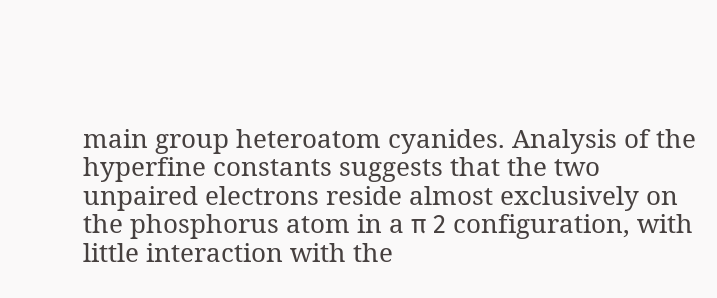main group heteroatom cyanides. Analysis of the hyperfine constants suggests that the two unpaired electrons reside almost exclusively on the phosphorus atom in a π 2 configuration, with little interaction with the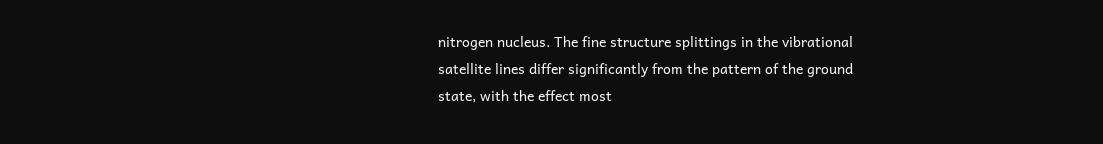nitrogen nucleus. The fine structure splittings in the vibrational satellite lines differ significantly from the pattern of the ground state, with the effect most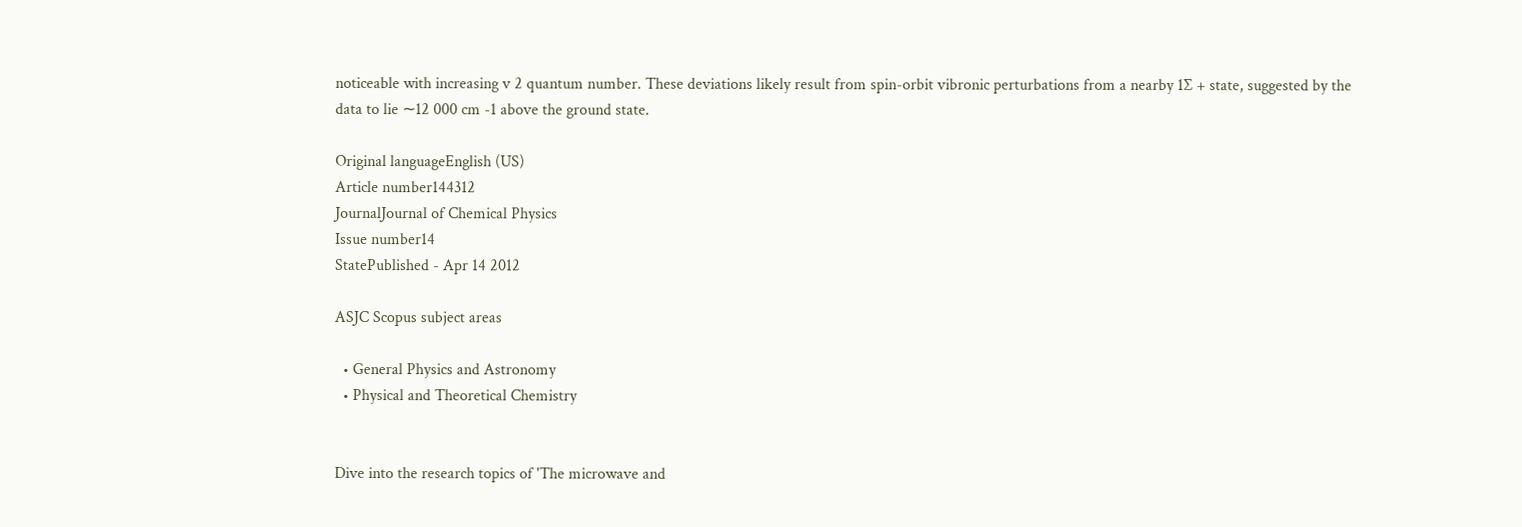noticeable with increasing v 2 quantum number. These deviations likely result from spin-orbit vibronic perturbations from a nearby 1∑ + state, suggested by the data to lie ∼12 000 cm -1 above the ground state.

Original languageEnglish (US)
Article number144312
JournalJournal of Chemical Physics
Issue number14
StatePublished - Apr 14 2012

ASJC Scopus subject areas

  • General Physics and Astronomy
  • Physical and Theoretical Chemistry


Dive into the research topics of 'The microwave and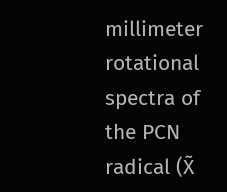millimeter rotational spectra of the PCN radical (X̃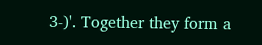3-)'. Together they form a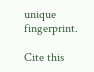unique fingerprint.

Cite this